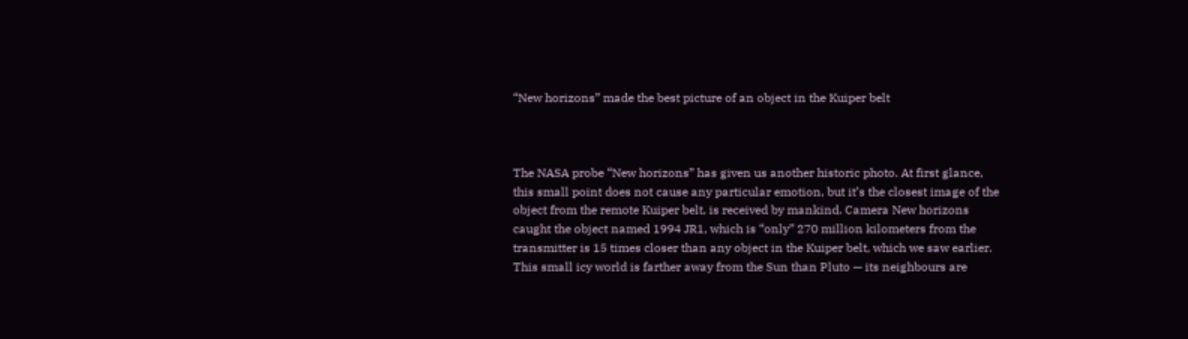“New horizons” made the best picture of an object in the Kuiper belt



The NASA probe “New horizons” has given us another historic photo. At first glance, this small point does not cause any particular emotion, but it’s the closest image of the object from the remote Kuiper belt, is received by mankind. Camera New horizons caught the object named 1994 JR1, which is “only” 270 million kilometers from the transmitter is 15 times closer than any object in the Kuiper belt, which we saw earlier. This small icy world is farther away from the Sun than Pluto — its neighbours are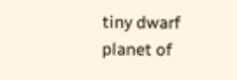tiny dwarf planet of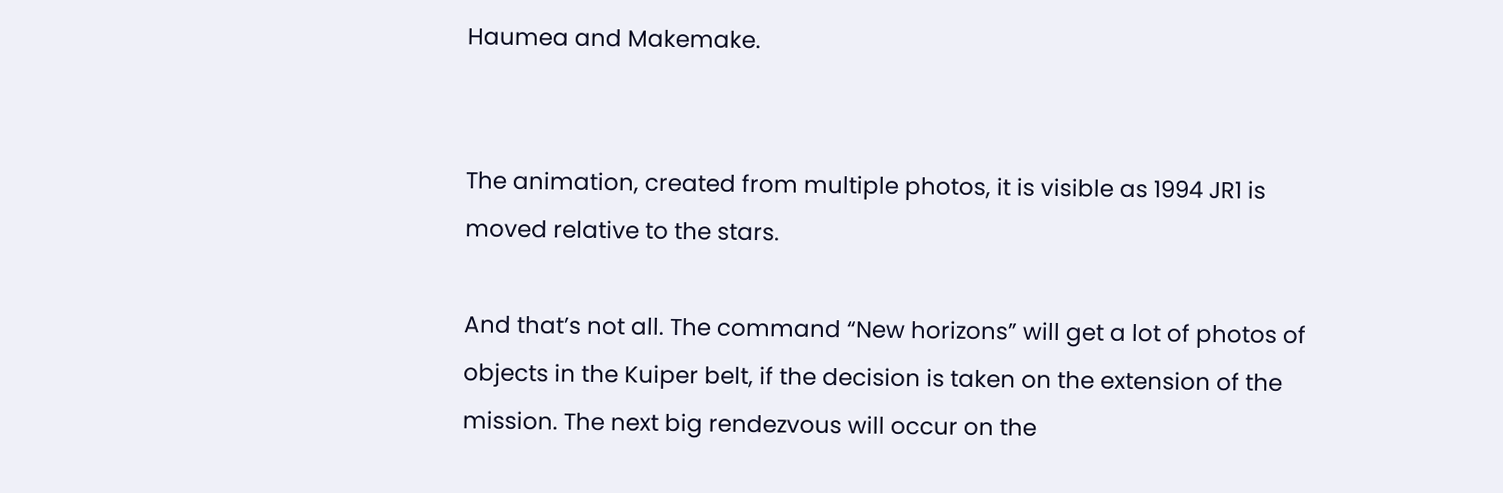Haumea and Makemake.


The animation, created from multiple photos, it is visible as 1994 JR1 is moved relative to the stars.

And that’s not all. The command “New horizons” will get a lot of photos of objects in the Kuiper belt, if the decision is taken on the extension of the mission. The next big rendezvous will occur on the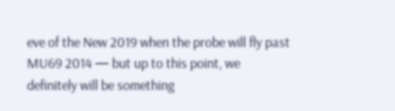eve of the New 2019 when the probe will fly past MU69 2014 — but up to this point, we definitely will be something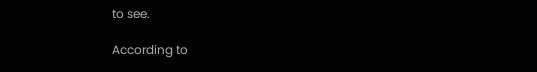to see.

According to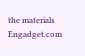the materials Engadget.com